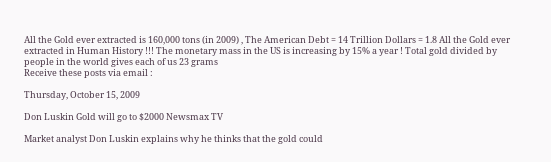All the Gold ever extracted is 160,000 tons (in 2009) , The American Debt = 14 Trillion Dollars = 1.8 All the Gold ever extracted in Human History !!! The monetary mass in the US is increasing by 15% a year ! Total gold divided by people in the world gives each of us 23 grams
Receive these posts via email :

Thursday, October 15, 2009

Don Luskin Gold will go to $2000 Newsmax TV

Market analyst Don Luskin explains why he thinks that the gold could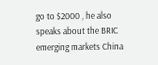go to $2000 , he also speaks about the BRIC emerging markets China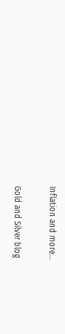Inflation and more...

Gold and Silver blog